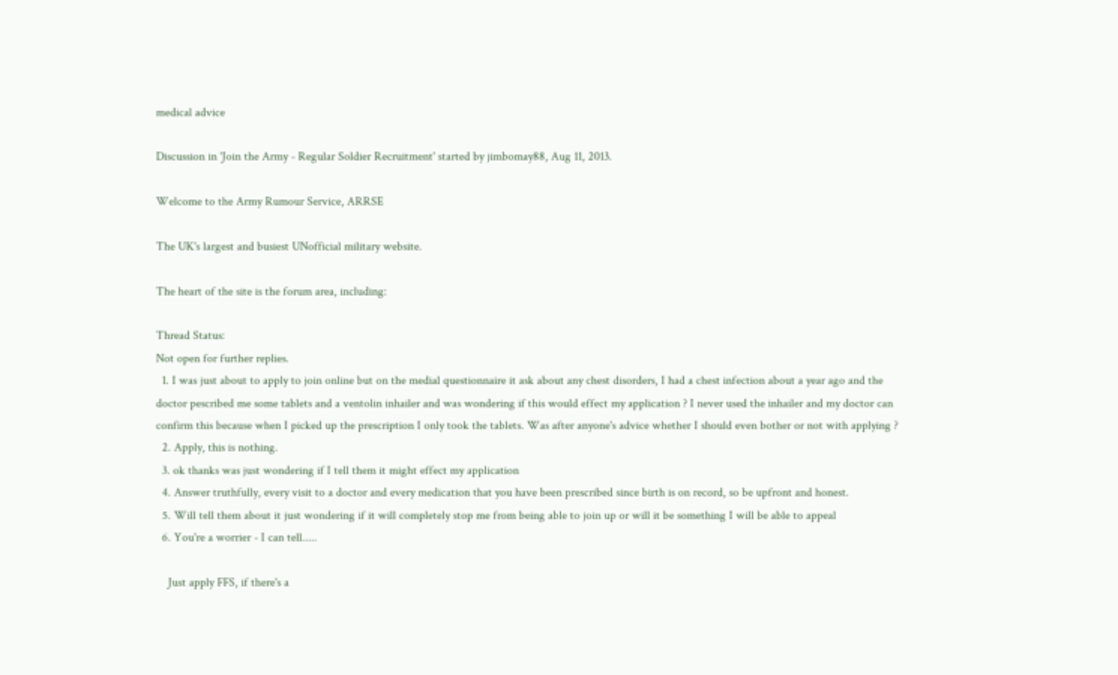medical advice

Discussion in 'Join the Army - Regular Soldier Recruitment' started by jimbomay88, Aug 11, 2013.

Welcome to the Army Rumour Service, ARRSE

The UK's largest and busiest UNofficial military website.

The heart of the site is the forum area, including:

Thread Status:
Not open for further replies.
  1. I was just about to apply to join online but on the medial questionnaire it ask about any chest disorders, I had a chest infection about a year ago and the doctor pescribed me some tablets and a ventolin inhailer and was wondering if this would effect my application ? I never used the inhailer and my doctor can confirm this because when I picked up the prescription I only took the tablets. Was after anyone's advice whether I should even bother or not with applying ?
  2. Apply, this is nothing.
  3. ok thanks was just wondering if I tell them it might effect my application
  4. Answer truthfully, every visit to a doctor and every medication that you have been prescribed since birth is on record, so be upfront and honest.
  5. Will tell them about it just wondering if it will completely stop me from being able to join up or will it be something I will be able to appeal
  6. You're a worrier - I can tell.....

    Just apply FFS, if there's a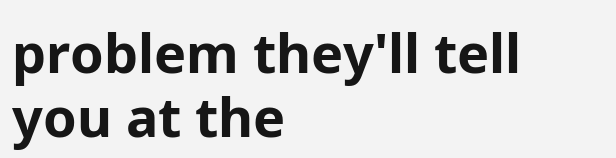problem they'll tell you at the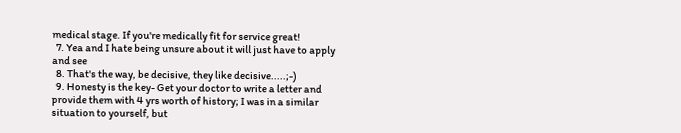medical stage. If you're medically fit for service great!
  7. Yea and I hate being unsure about it will just have to apply and see
  8. That's the way, be decisive, they like decisive.....;-)
  9. Honesty is the key- Get your doctor to write a letter and provide them with 4 yrs worth of history; I was in a similar situation to yourself, but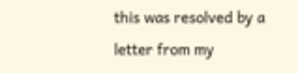this was resolved by a letter from my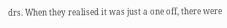drs. When they realised it was just a one off, there were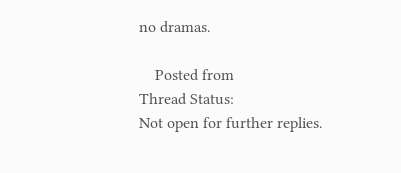no dramas.

    Posted from
Thread Status:
Not open for further replies.